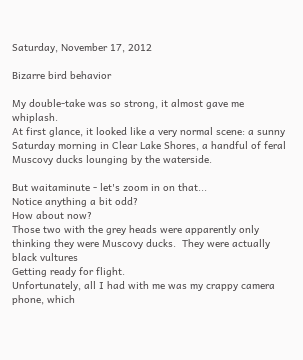Saturday, November 17, 2012

Bizarre bird behavior

My double-take was so strong, it almost gave me whiplash.
At first glance, it looked like a very normal scene: a sunny Saturday morning in Clear Lake Shores, a handful of feral Muscovy ducks lounging by the waterside.

But waitaminute - let's zoom in on that...
Notice anything a bit odd?
How about now?
Those two with the grey heads were apparently only thinking they were Muscovy ducks.  They were actually black vultures
Getting ready for flight.
Unfortunately, all I had with me was my crappy camera phone, which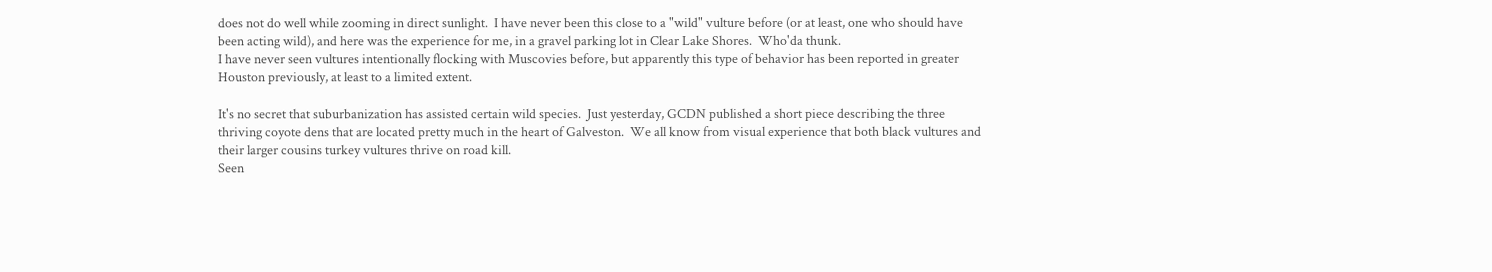does not do well while zooming in direct sunlight.  I have never been this close to a "wild" vulture before (or at least, one who should have been acting wild), and here was the experience for me, in a gravel parking lot in Clear Lake Shores.  Who'da thunk.
I have never seen vultures intentionally flocking with Muscovies before, but apparently this type of behavior has been reported in greater Houston previously, at least to a limited extent.

It's no secret that suburbanization has assisted certain wild species.  Just yesterday, GCDN published a short piece describing the three thriving coyote dens that are located pretty much in the heart of Galveston.  We all know from visual experience that both black vultures and their larger cousins turkey vultures thrive on road kill.
Seen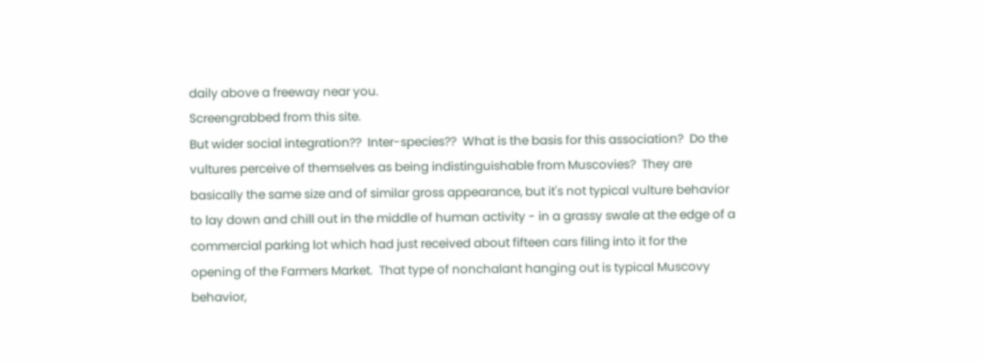daily above a freeway near you.
Screengrabbed from this site.
But wider social integration??  Inter-species??  What is the basis for this association?  Do the vultures perceive of themselves as being indistinguishable from Muscovies?  They are basically the same size and of similar gross appearance, but it's not typical vulture behavior to lay down and chill out in the middle of human activity - in a grassy swale at the edge of a commercial parking lot which had just received about fifteen cars filing into it for the opening of the Farmers Market.  That type of nonchalant hanging out is typical Muscovy behavior,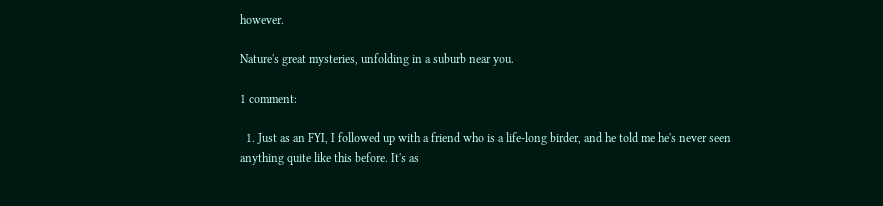however.

Nature's great mysteries, unfolding in a suburb near you.

1 comment:

  1. Just as an FYI, I followed up with a friend who is a life-long birder, and he told me he's never seen anything quite like this before. It's as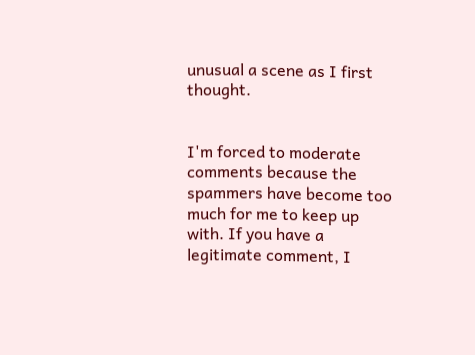unusual a scene as I first thought.


I'm forced to moderate comments because the spammers have become too much for me to keep up with. If you have a legitimate comment, I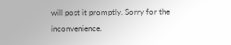will post it promptly. Sorry for the inconvenience.